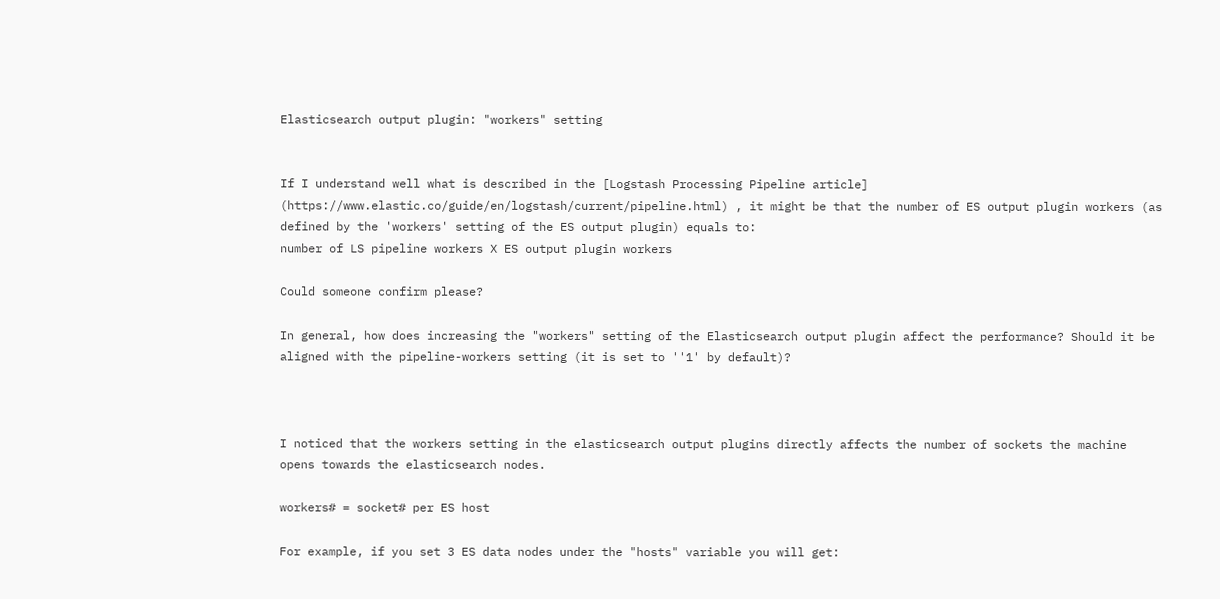Elasticsearch output plugin: "workers" setting


If I understand well what is described in the [Logstash Processing Pipeline article] (https://www.elastic.co/guide/en/logstash/current/pipeline.html) , it might be that the number of ES output plugin workers (as defined by the 'workers' setting of the ES output plugin) equals to:
number of LS pipeline workers X ES output plugin workers

Could someone confirm please?

In general, how does increasing the "workers" setting of the Elasticsearch output plugin affect the performance? Should it be aligned with the pipeline-workers setting (it is set to ''1' by default)?



I noticed that the workers setting in the elasticsearch output plugins directly affects the number of sockets the machine opens towards the elasticsearch nodes.

workers# = socket# per ES host

For example, if you set 3 ES data nodes under the "hosts" variable you will get: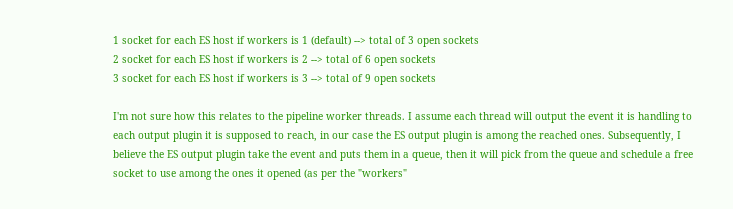1 socket for each ES host if workers is 1 (default) --> total of 3 open sockets
2 socket for each ES host if workers is 2 --> total of 6 open sockets
3 socket for each ES host if workers is 3 --> total of 9 open sockets

I'm not sure how this relates to the pipeline worker threads. I assume each thread will output the event it is handling to each output plugin it is supposed to reach, in our case the ES output plugin is among the reached ones. Subsequently, I believe the ES output plugin take the event and puts them in a queue, then it will pick from the queue and schedule a free socket to use among the ones it opened (as per the "workers"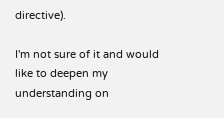directive).

I'm not sure of it and would like to deepen my understanding on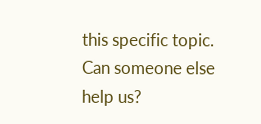this specific topic.
Can someone else help us?